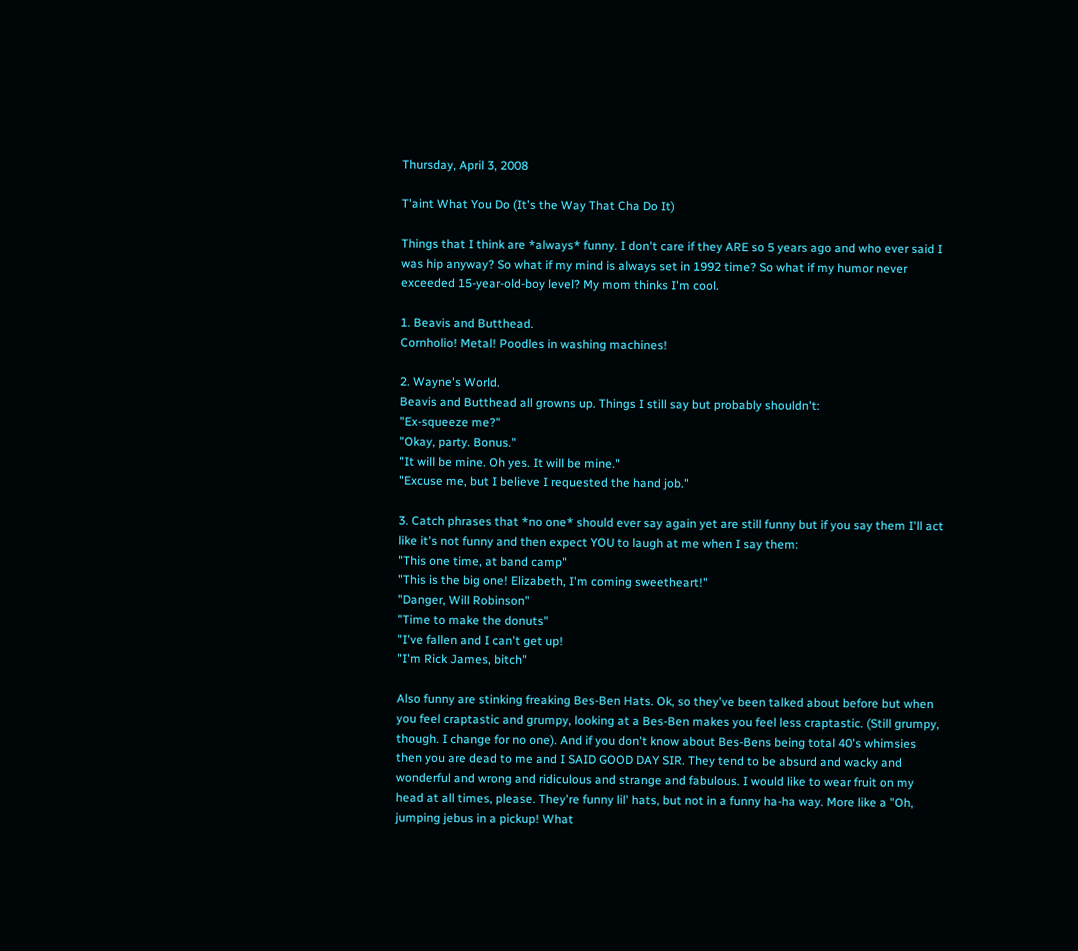Thursday, April 3, 2008

T'aint What You Do (It's the Way That Cha Do It)

Things that I think are *always* funny. I don't care if they ARE so 5 years ago and who ever said I was hip anyway? So what if my mind is always set in 1992 time? So what if my humor never exceeded 15-year-old-boy level? My mom thinks I'm cool.

1. Beavis and Butthead.
Cornholio! Metal! Poodles in washing machines!

2. Wayne's World.
Beavis and Butthead all growns up. Things I still say but probably shouldn't:
"Ex-squeeze me?"
"Okay, party. Bonus."
"It will be mine. Oh yes. It will be mine."
"Excuse me, but I believe I requested the hand job."

3. Catch phrases that *no one* should ever say again yet are still funny but if you say them I'll act like it's not funny and then expect YOU to laugh at me when I say them:
"This one time, at band camp"
"This is the big one! Elizabeth, I'm coming sweetheart!"
"Danger, Will Robinson"
"Time to make the donuts"
"I've fallen and I can't get up!
"I'm Rick James, bitch"

Also funny are stinking freaking Bes-Ben Hats. Ok, so they've been talked about before but when you feel craptastic and grumpy, looking at a Bes-Ben makes you feel less craptastic. (Still grumpy, though. I change for no one). And if you don't know about Bes-Bens being total 40's whimsies then you are dead to me and I SAID GOOD DAY SIR. They tend to be absurd and wacky and wonderful and wrong and ridiculous and strange and fabulous. I would like to wear fruit on my head at all times, please. They're funny lil' hats, but not in a funny ha-ha way. More like a "Oh, jumping jebus in a pickup! What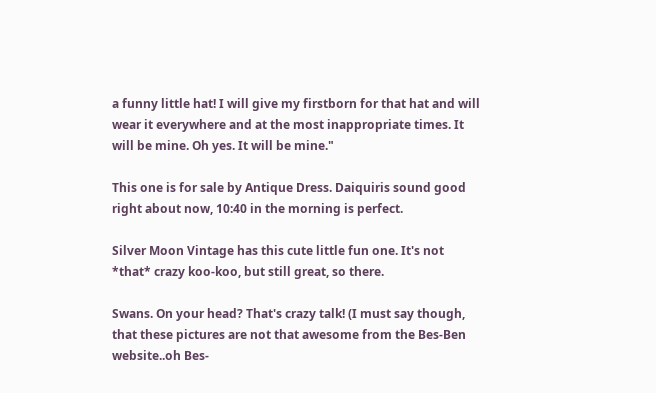a funny little hat! I will give my firstborn for that hat and will wear it everywhere and at the most inappropriate times. It will be mine. Oh yes. It will be mine."

This one is for sale by Antique Dress. Daiquiris sound good right about now, 10:40 in the morning is perfect.

Silver Moon Vintage has this cute little fun one. It's not *that* crazy koo-koo, but still great, so there.

Swans. On your head? That's crazy talk! (I must say though, that these pictures are not that awesome from the Bes-Ben website..oh Bes-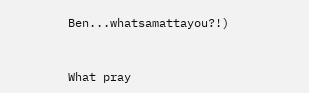Ben...whatsamattayou?!)


What pray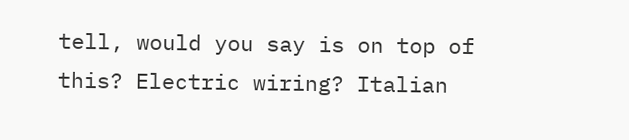tell, would you say is on top of this? Electric wiring? Italian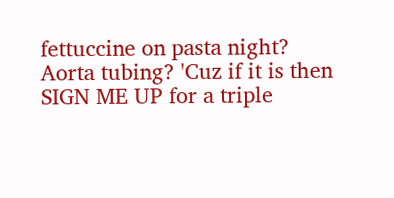fettuccine on pasta night? Aorta tubing? 'Cuz if it is then SIGN ME UP for a triple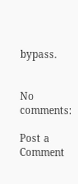bypass.


No comments:

Post a Comment